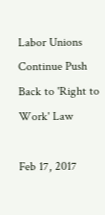Labor Unions Continue Push Back to 'Right to Work' Law

Feb 17, 2017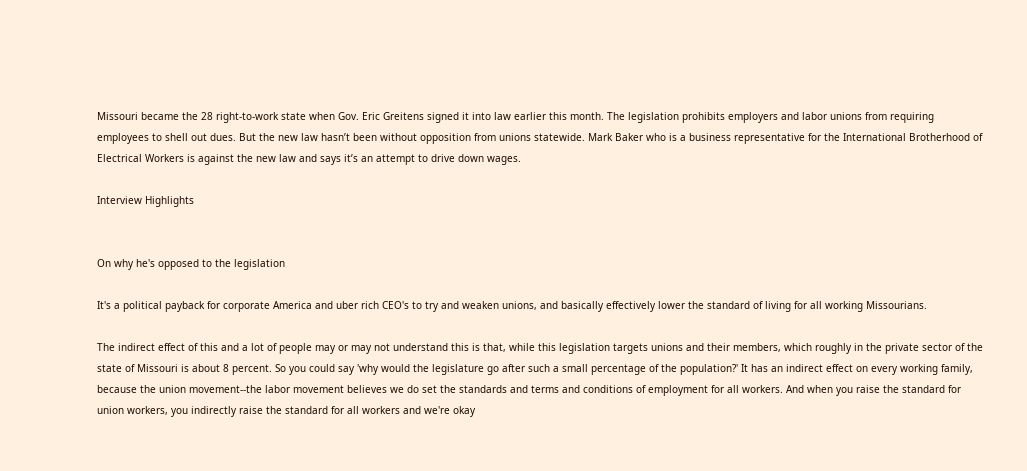Missouri became the 28 right-to-work state when Gov. Eric Greitens signed it into law earlier this month. The legislation prohibits employers and labor unions from requiring employees to shell out dues. But the new law hasn’t been without opposition from unions statewide. Mark Baker who is a business representative for the International Brotherhood of Electrical Workers is against the new law and says it’s an attempt to drive down wages.

Interview Highlights


On why he's opposed to the legislation

It's a political payback for corporate America and uber rich CEO's to try and weaken unions, and basically effectively lower the standard of living for all working Missourians.

The indirect effect of this and a lot of people may or may not understand this is that, while this legislation targets unions and their members, which roughly in the private sector of the state of Missouri is about 8 percent. So you could say 'why would the legislature go after such a small percentage of the population?' It has an indirect effect on every working family, because the union movement--the labor movement believes we do set the standards and terms and conditions of employment for all workers. And when you raise the standard for union workers, you indirectly raise the standard for all workers and we're okay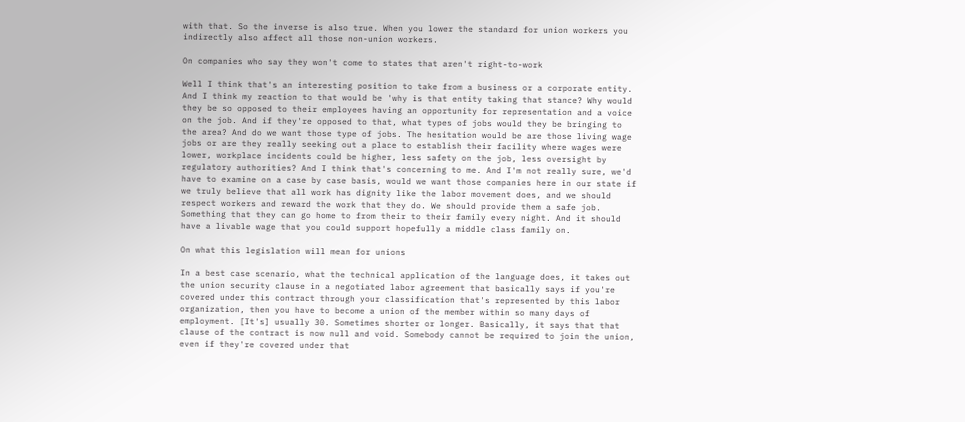with that. So the inverse is also true. When you lower the standard for union workers you indirectly also affect all those non-union workers.

On companies who say they won't come to states that aren't right-to-work

Well I think that's an interesting position to take from a business or a corporate entity. And I think my reaction to that would be 'why is that entity taking that stance? Why would they be so opposed to their employees having an opportunity for representation and a voice on the job. And if they're opposed to that, what types of jobs would they be bringing to the area? And do we want those type of jobs. The hesitation would be are those living wage jobs or are they really seeking out a place to establish their facility where wages were lower, workplace incidents could be higher, less safety on the job, less oversight by regulatory authorities? And I think that's concerning to me. And I'm not really sure, we'd have to examine on a case by case basis, would we want those companies here in our state if we truly believe that all work has dignity like the labor movement does, and we should respect workers and reward the work that they do. We should provide them a safe job. Something that they can go home to from their to their family every night. And it should have a livable wage that you could support hopefully a middle class family on.

On what this legislation will mean for unions

In a best case scenario, what the technical application of the language does, it takes out the union security clause in a negotiated labor agreement that basically says if you're covered under this contract through your classification that's represented by this labor organization, then you have to become a union of the member within so many days of employment. [It's] usually 30. Sometimes shorter or longer. Basically, it says that that clause of the contract is now null and void. Somebody cannot be required to join the union, even if they're covered under that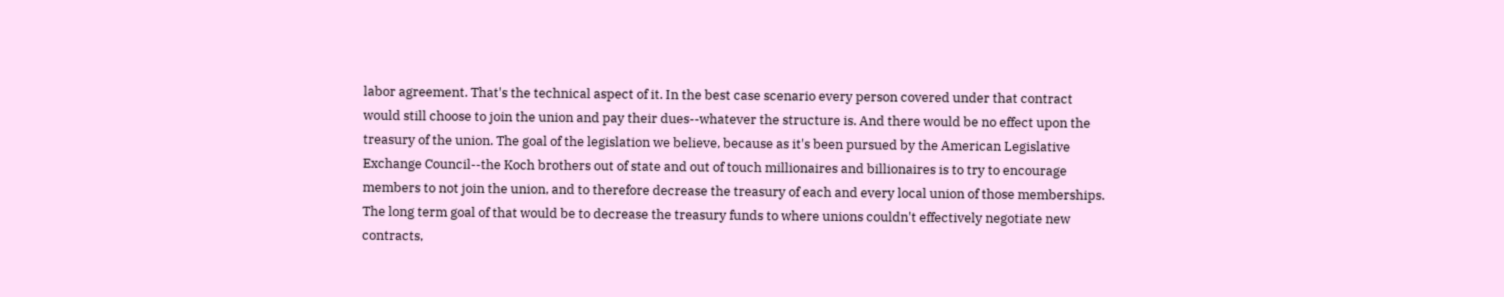labor agreement. That's the technical aspect of it. In the best case scenario every person covered under that contract would still choose to join the union and pay their dues--whatever the structure is. And there would be no effect upon the treasury of the union. The goal of the legislation we believe, because as it's been pursued by the American Legislative Exchange Council--the Koch brothers out of state and out of touch millionaires and billionaires is to try to encourage members to not join the union, and to therefore decrease the treasury of each and every local union of those memberships. The long term goal of that would be to decrease the treasury funds to where unions couldn't effectively negotiate new contracts,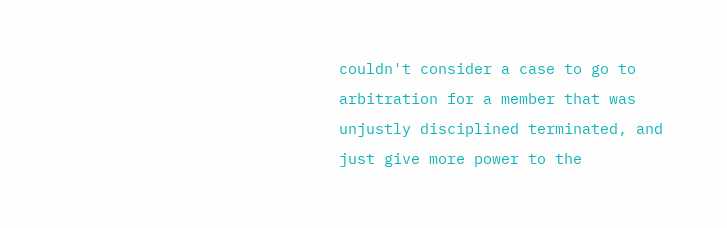couldn't consider a case to go to arbitration for a member that was unjustly disciplined terminated, and just give more power to the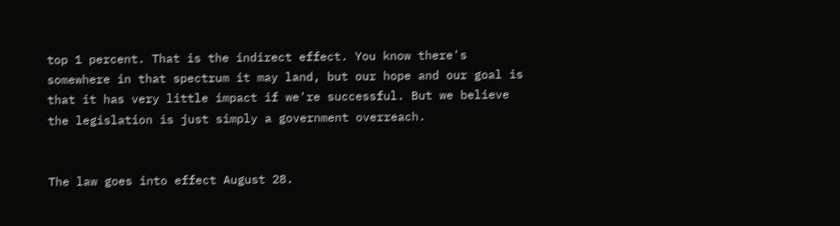top 1 percent. That is the indirect effect. You know there's somewhere in that spectrum it may land, but our hope and our goal is that it has very little impact if we're successful. But we believe the legislation is just simply a government overreach.


The law goes into effect August 28.